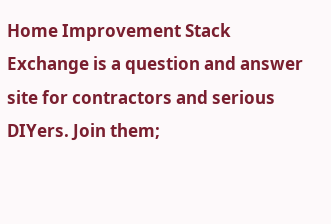Home Improvement Stack Exchange is a question and answer site for contractors and serious DIYers. Join them;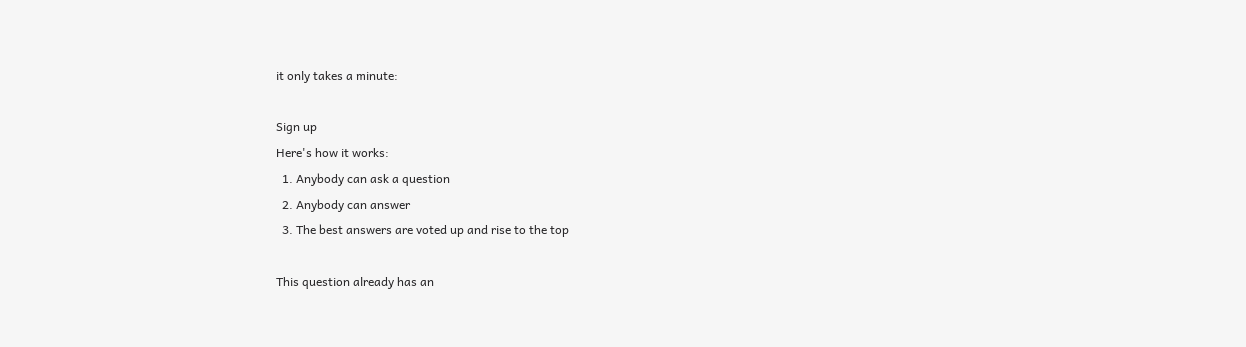it only takes a minute:

Sign up
Here's how it works:
  1. Anybody can ask a question
  2. Anybody can answer
  3. The best answers are voted up and rise to the top

This question already has an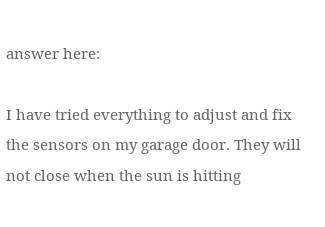answer here:

I have tried everything to adjust and fix the sensors on my garage door. They will not close when the sun is hitting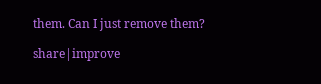them. Can I just remove them?

share|improve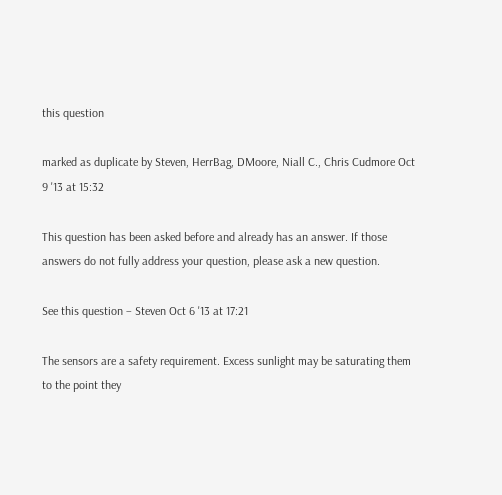this question

marked as duplicate by Steven, HerrBag, DMoore, Niall C., Chris Cudmore Oct 9 '13 at 15:32

This question has been asked before and already has an answer. If those answers do not fully address your question, please ask a new question.

See this question – Steven Oct 6 '13 at 17:21

The sensors are a safety requirement. Excess sunlight may be saturating them to the point they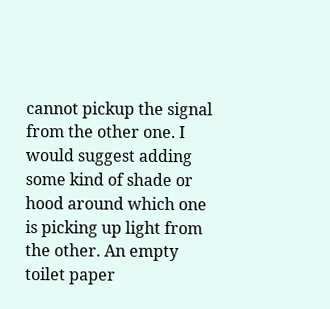cannot pickup the signal from the other one. I would suggest adding some kind of shade or hood around which one is picking up light from the other. An empty toilet paper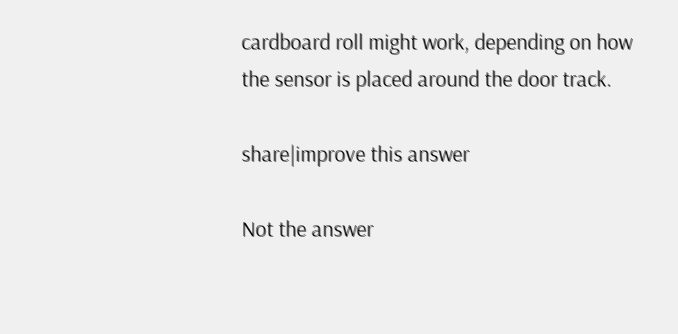cardboard roll might work, depending on how the sensor is placed around the door track.

share|improve this answer

Not the answer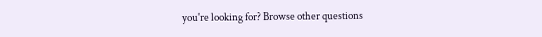you're looking for? Browse other questions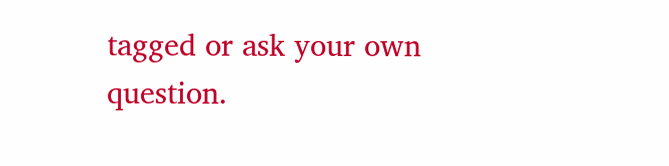tagged or ask your own question.